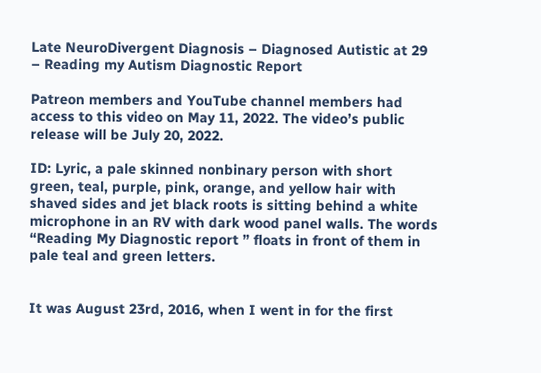Late NeuroDivergent Diagnosis – Diagnosed Autistic at 29 – Reading my Autism Diagnostic Report

Patreon members and YouTube channel members had access to this video on May 11, 2022. The video’s public release will be July 20, 2022.

ID: Lyric, a pale skinned nonbinary person with short green, teal, purple, pink, orange, and yellow hair with shaved sides and jet black roots is sitting behind a white microphone in an RV with dark wood panel walls. The words “Reading My Diagnostic report ” floats in front of them in pale teal and green letters.


It was August 23rd, 2016, when I went in for the first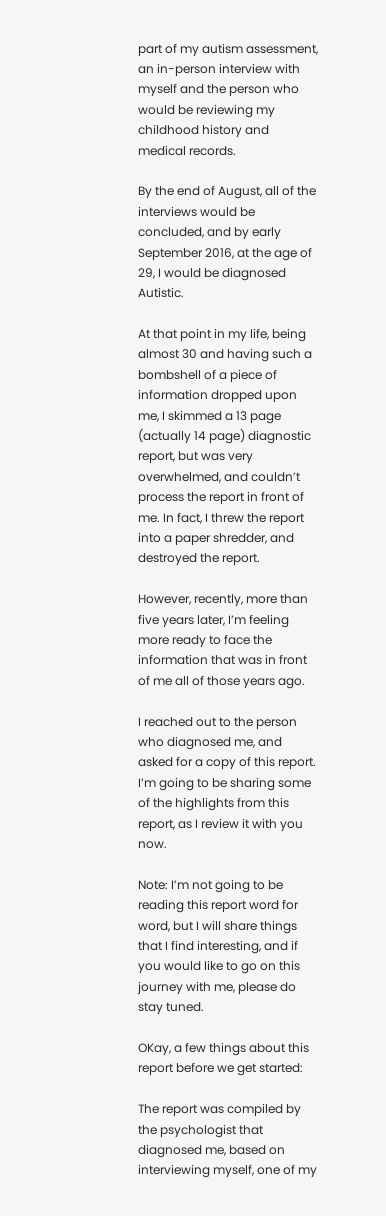part of my autism assessment, an in-person interview with myself and the person who would be reviewing my childhood history and medical records.

By the end of August, all of the interviews would be concluded, and by early September 2016, at the age of 29, I would be diagnosed Autistic.

At that point in my life, being almost 30 and having such a bombshell of a piece of information dropped upon me, I skimmed a 13 page (actually 14 page) diagnostic report, but was very overwhelmed, and couldn’t process the report in front of me. In fact, I threw the report into a paper shredder, and destroyed the report.

However, recently, more than five years later, I’m feeling more ready to face the information that was in front of me all of those years ago.

I reached out to the person who diagnosed me, and asked for a copy of this report. I’m going to be sharing some of the highlights from this report, as I review it with you now.

Note: I’m not going to be reading this report word for word, but I will share things that I find interesting, and if you would like to go on this journey with me, please do stay tuned.

OKay, a few things about this report before we get started:

The report was compiled by the psychologist that diagnosed me, based on interviewing myself, one of my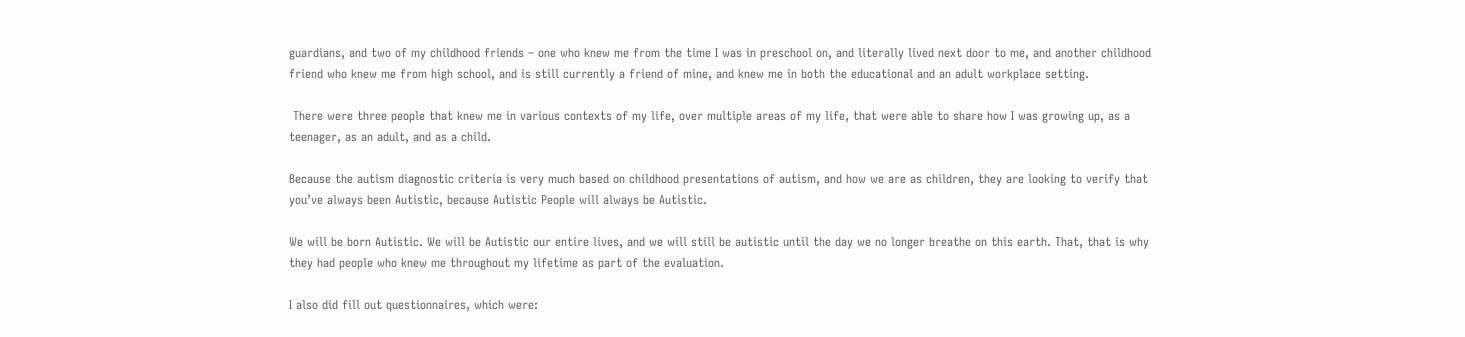guardians, and two of my childhood friends – one who knew me from the time I was in preschool on, and literally lived next door to me, and another childhood friend who knew me from high school, and is still currently a friend of mine, and knew me in both the educational and an adult workplace setting.

 There were three people that knew me in various contexts of my life, over multiple areas of my life, that were able to share how I was growing up, as a teenager, as an adult, and as a child.

Because the autism diagnostic criteria is very much based on childhood presentations of autism, and how we are as children, they are looking to verify that you’ve always been Autistic, because Autistic People will always be Autistic.

We will be born Autistic. We will be Autistic our entire lives, and we will still be autistic until the day we no longer breathe on this earth. That, that is why they had people who knew me throughout my lifetime as part of the evaluation.

I also did fill out questionnaires, which were: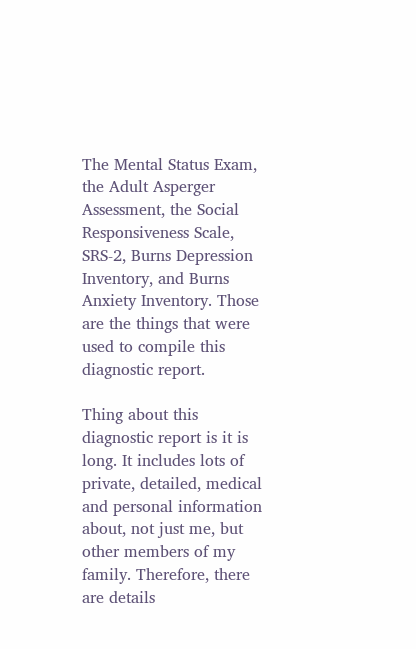The Mental Status Exam, the Adult Asperger Assessment, the Social Responsiveness Scale, SRS-2, Burns Depression Inventory, and Burns Anxiety Inventory. Those are the things that were used to compile this diagnostic report.

Thing about this diagnostic report is it is long. It includes lots of private, detailed, medical and personal information about, not just me, but other members of my family. Therefore, there are details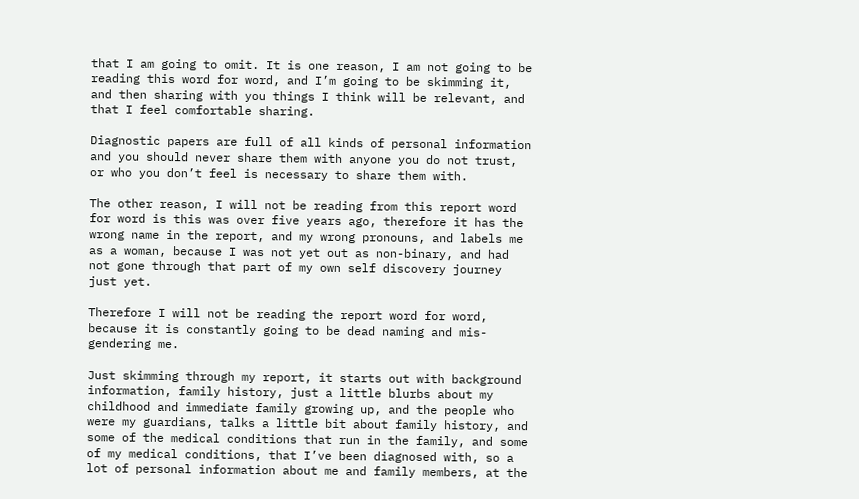that I am going to omit. It is one reason, I am not going to be reading this word for word, and I’m going to be skimming it, and then sharing with you things I think will be relevant, and that I feel comfortable sharing.

Diagnostic papers are full of all kinds of personal information and you should never share them with anyone you do not trust, or who you don’t feel is necessary to share them with.

The other reason, I will not be reading from this report word for word is this was over five years ago, therefore it has the wrong name in the report, and my wrong pronouns, and labels me as a woman, because I was not yet out as non-binary, and had not gone through that part of my own self discovery journey just yet.

Therefore I will not be reading the report word for word, because it is constantly going to be dead naming and mis-gendering me.

Just skimming through my report, it starts out with background information, family history, just a little blurbs about my childhood and immediate family growing up, and the people who were my guardians, talks a little bit about family history, and some of the medical conditions that run in the family, and some of my medical conditions, that I’ve been diagnosed with, so a lot of personal information about me and family members, at the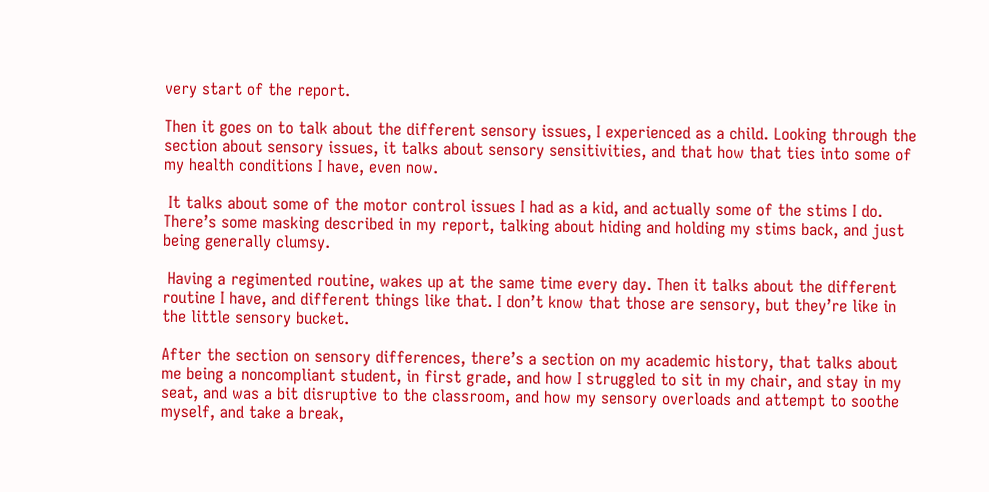very start of the report.

Then it goes on to talk about the different sensory issues, I experienced as a child. Looking through the section about sensory issues, it talks about sensory sensitivities, and that how that ties into some of my health conditions I have, even now.

 It talks about some of the motor control issues I had as a kid, and actually some of the stims I do. There’s some masking described in my report, talking about hiding and holding my stims back, and just being generally clumsy.

 Having a regimented routine, wakes up at the same time every day. Then it talks about the different routine I have, and different things like that. I don’t know that those are sensory, but they’re like in the little sensory bucket.

After the section on sensory differences, there’s a section on my academic history, that talks about me being a noncompliant student, in first grade, and how I struggled to sit in my chair, and stay in my seat, and was a bit disruptive to the classroom, and how my sensory overloads and attempt to soothe myself, and take a break,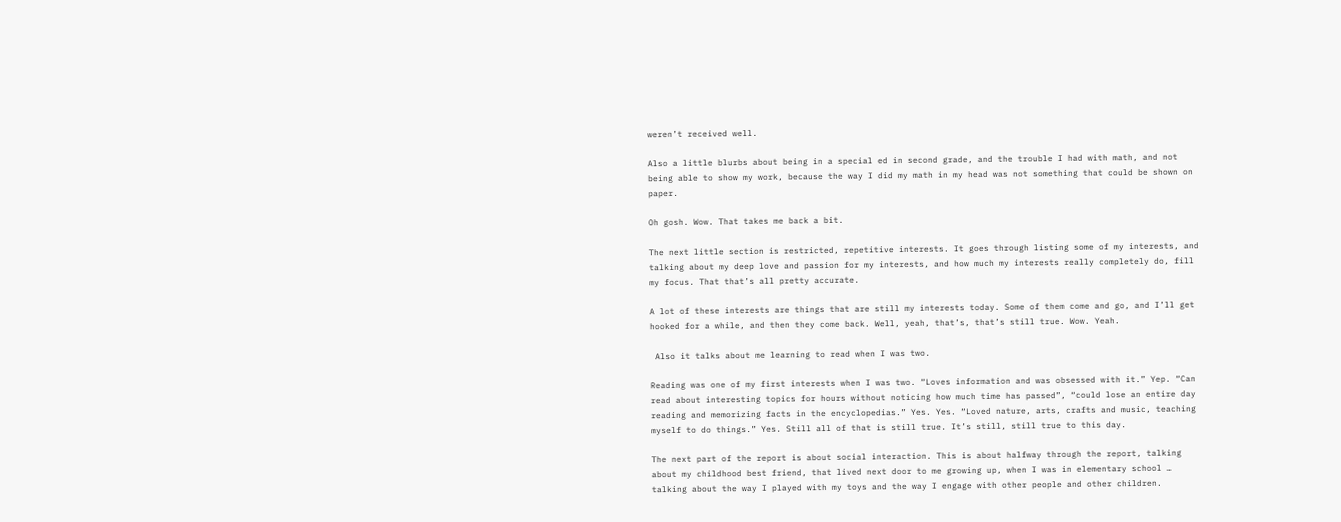weren’t received well.

Also a little blurbs about being in a special ed in second grade, and the trouble I had with math, and not being able to show my work, because the way I did my math in my head was not something that could be shown on paper.

Oh gosh. Wow. That takes me back a bit.

The next little section is restricted, repetitive interests. It goes through listing some of my interests, and talking about my deep love and passion for my interests, and how much my interests really completely do, fill my focus. That that’s all pretty accurate.

A lot of these interests are things that are still my interests today. Some of them come and go, and I’ll get hooked for a while, and then they come back. Well, yeah, that’s, that’s still true. Wow. Yeah.

 Also it talks about me learning to read when I was two.

Reading was one of my first interests when I was two. “Loves information and was obsessed with it.” Yep. “Can read about interesting topics for hours without noticing how much time has passed”, “could lose an entire day reading and memorizing facts in the encyclopedias.” Yes. Yes. “Loved nature, arts, crafts and music, teaching myself to do things.” Yes. Still all of that is still true. It’s still, still true to this day.

The next part of the report is about social interaction. This is about halfway through the report, talking about my childhood best friend, that lived next door to me growing up, when I was in elementary school … talking about the way I played with my toys and the way I engage with other people and other children.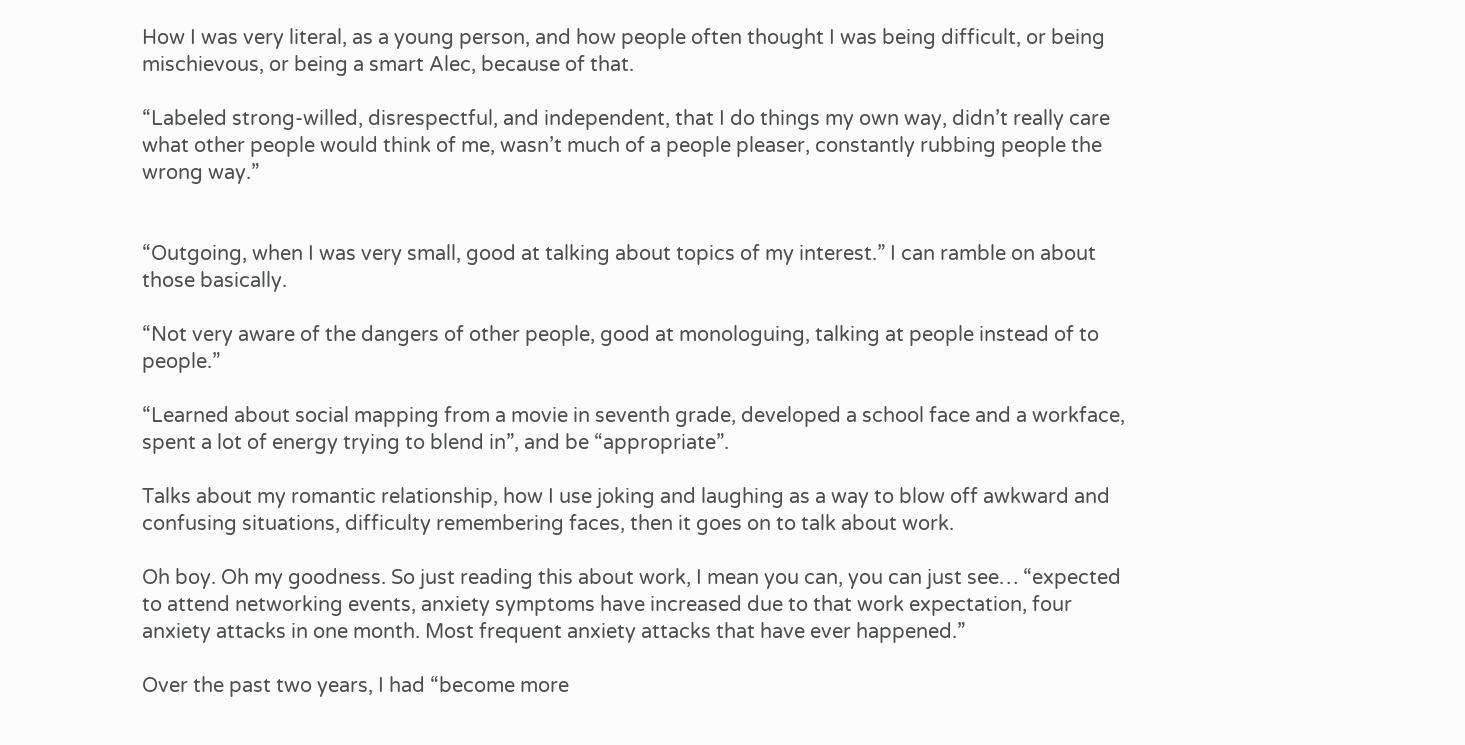How I was very literal, as a young person, and how people often thought I was being difficult, or being mischievous, or being a smart Alec, because of that.

“Labeled strong-willed, disrespectful, and independent, that I do things my own way, didn’t really care what other people would think of me, wasn’t much of a people pleaser, constantly rubbing people the wrong way.”


“Outgoing, when I was very small, good at talking about topics of my interest.” I can ramble on about those basically.

“Not very aware of the dangers of other people, good at monologuing, talking at people instead of to people.”

“Learned about social mapping from a movie in seventh grade, developed a school face and a workface, spent a lot of energy trying to blend in”, and be “appropriate”.

Talks about my romantic relationship, how I use joking and laughing as a way to blow off awkward and confusing situations, difficulty remembering faces, then it goes on to talk about work.

Oh boy. Oh my goodness. So just reading this about work, I mean you can, you can just see… “expected to attend networking events, anxiety symptoms have increased due to that work expectation, four anxiety attacks in one month. Most frequent anxiety attacks that have ever happened.”

Over the past two years, I had “become more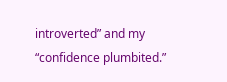introverted” and my “confidence plumbited.”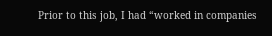Prior to this job, I had “worked in companies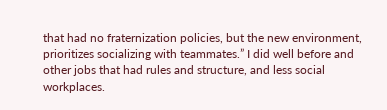that had no fraternization policies, but the new environment, prioritizes socializing with teammates.” I did well before and other jobs that had rules and structure, and less social workplaces.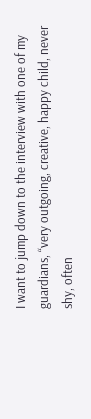I want to jump down to the interview with one of my guardians, “very outgoing, creative, happy child, never shy, often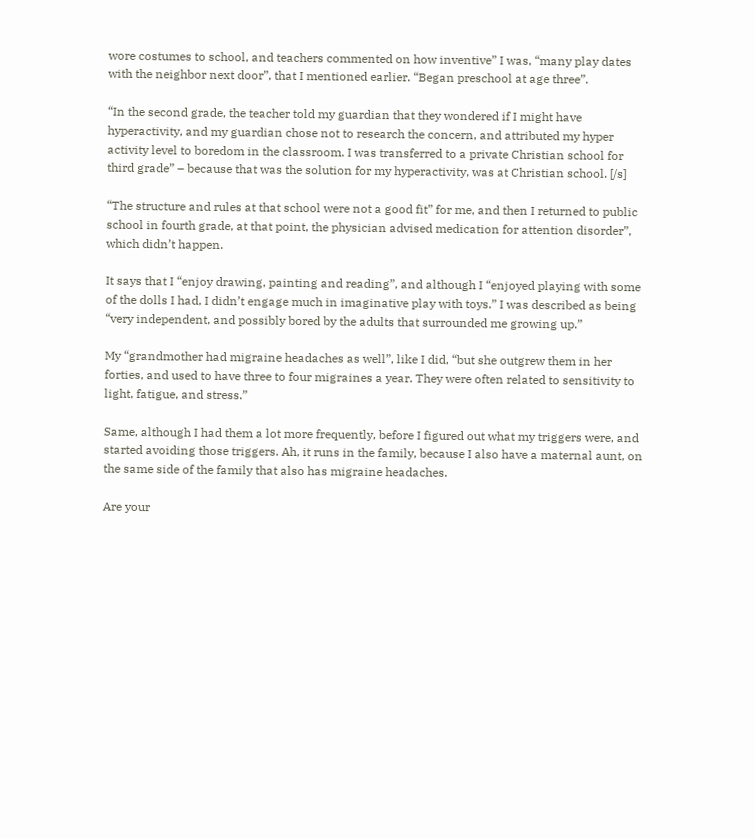wore costumes to school, and teachers commented on how inventive” I was, “many play dates with the neighbor next door”, that I mentioned earlier. “Began preschool at age three”.

“In the second grade, the teacher told my guardian that they wondered if I might have hyperactivity, and my guardian chose not to research the concern, and attributed my hyper activity level to boredom in the classroom. I was transferred to a private Christian school for third grade” – because that was the solution for my hyperactivity, was at Christian school. [/s]

“The structure and rules at that school were not a good fit” for me, and then I returned to public school in fourth grade, at that point, the physician advised medication for attention disorder”, which didn’t happen.

It says that I “enjoy drawing, painting and reading”, and although I “enjoyed playing with some of the dolls I had, I didn’t engage much in imaginative play with toys.” I was described as being “very independent, and possibly bored by the adults that surrounded me growing up.”

My “grandmother had migraine headaches as well”, like I did, “but she outgrew them in her forties, and used to have three to four migraines a year. They were often related to sensitivity to light, fatigue, and stress.”

Same, although I had them a lot more frequently, before I figured out what my triggers were, and started avoiding those triggers. Ah, it runs in the family, because I also have a maternal aunt, on the same side of the family that also has migraine headaches.

Are your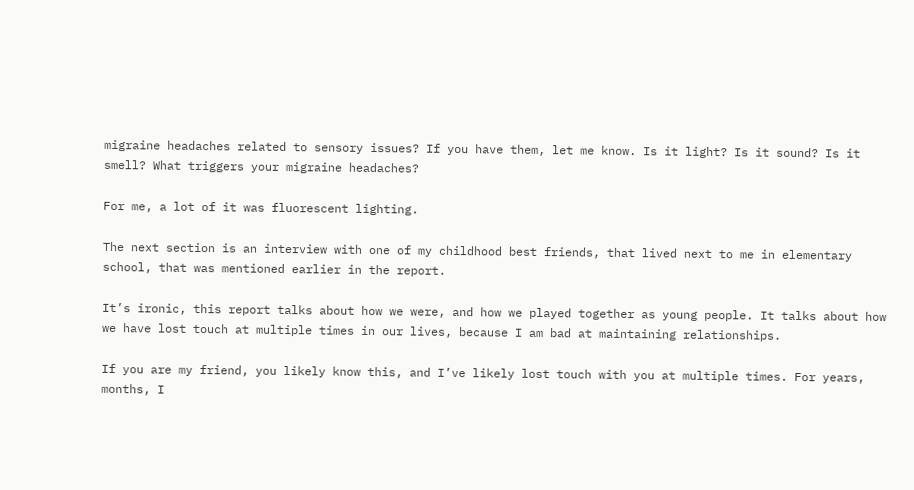migraine headaches related to sensory issues? If you have them, let me know. Is it light? Is it sound? Is it smell? What triggers your migraine headaches?

For me, a lot of it was fluorescent lighting.

The next section is an interview with one of my childhood best friends, that lived next to me in elementary school, that was mentioned earlier in the report.

It’s ironic, this report talks about how we were, and how we played together as young people. It talks about how we have lost touch at multiple times in our lives, because I am bad at maintaining relationships.

If you are my friend, you likely know this, and I’ve likely lost touch with you at multiple times. For years, months, I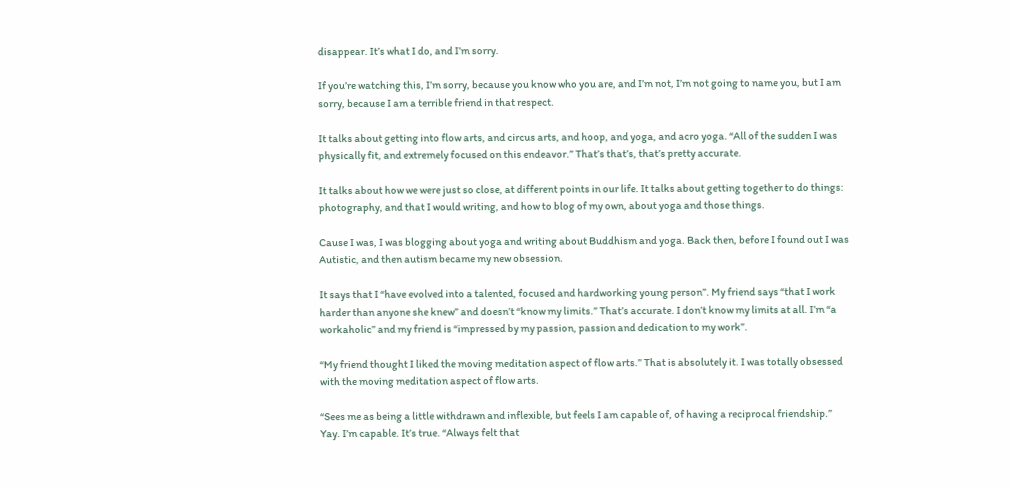disappear. It’s what I do, and I’m sorry.

If you’re watching this, I’m sorry, because you know who you are, and I’m not, I’m not going to name you, but I am sorry, because I am a terrible friend in that respect.

It talks about getting into flow arts, and circus arts, and hoop, and yoga, and acro yoga. “All of the sudden I was physically fit, and extremely focused on this endeavor.” That’s that’s, that’s pretty accurate.

It talks about how we were just so close, at different points in our life. It talks about getting together to do things: photography, and that I would writing, and how to blog of my own, about yoga and those things.

Cause I was, I was blogging about yoga and writing about Buddhism and yoga. Back then, before I found out I was Autistic, and then autism became my new obsession.

It says that I “have evolved into a talented, focused and hardworking young person”. My friend says “that I work harder than anyone she knew” and doesn’t “know my limits.” That’s accurate. I don’t know my limits at all. I’m “a workaholic” and my friend is “impressed by my passion, passion and dedication to my work”.

“My friend thought I liked the moving meditation aspect of flow arts.” That is absolutely it. I was totally obsessed with the moving meditation aspect of flow arts.

“Sees me as being a little withdrawn and inflexible, but feels I am capable of, of having a reciprocal friendship.” Yay. I’m capable. It’s true. “Always felt that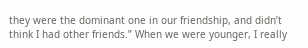they were the dominant one in our friendship, and didn’t think I had other friends.” When we were younger, I really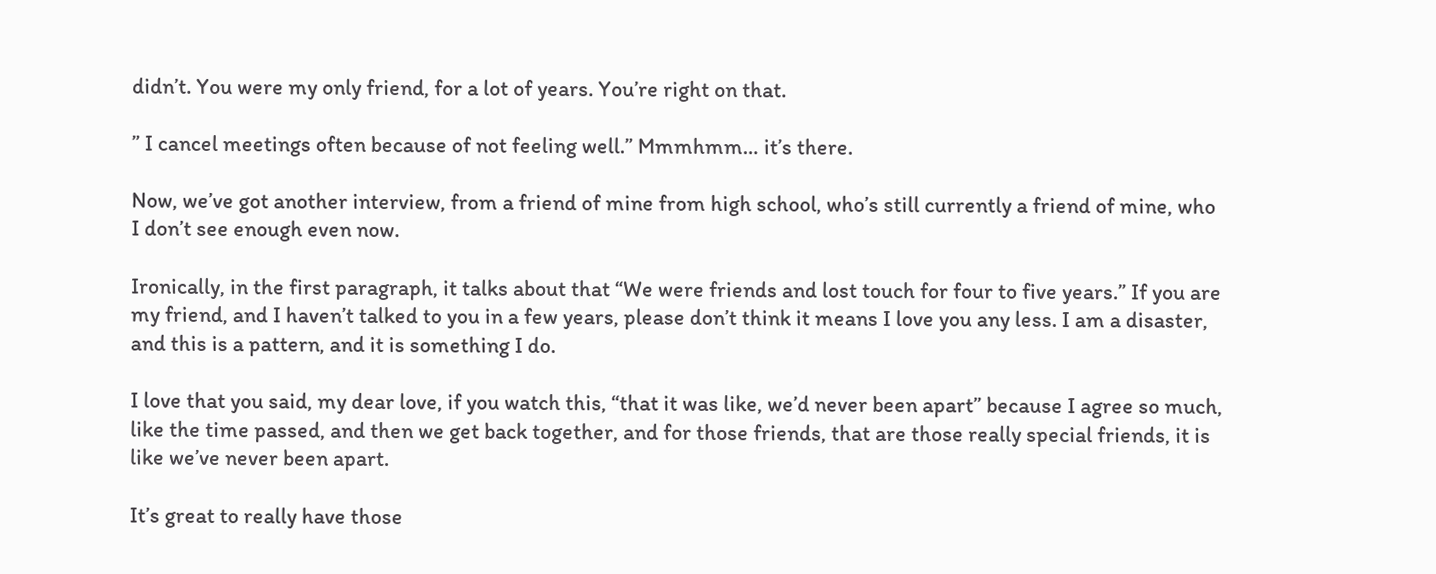didn’t. You were my only friend, for a lot of years. You’re right on that.

” I cancel meetings often because of not feeling well.” Mmmhmm… it’s there.

Now, we’ve got another interview, from a friend of mine from high school, who’s still currently a friend of mine, who I don’t see enough even now.

Ironically, in the first paragraph, it talks about that “We were friends and lost touch for four to five years.” If you are my friend, and I haven’t talked to you in a few years, please don’t think it means I love you any less. I am a disaster, and this is a pattern, and it is something I do.

I love that you said, my dear love, if you watch this, “that it was like, we’d never been apart” because I agree so much, like the time passed, and then we get back together, and for those friends, that are those really special friends, it is like we’ve never been apart.

It’s great to really have those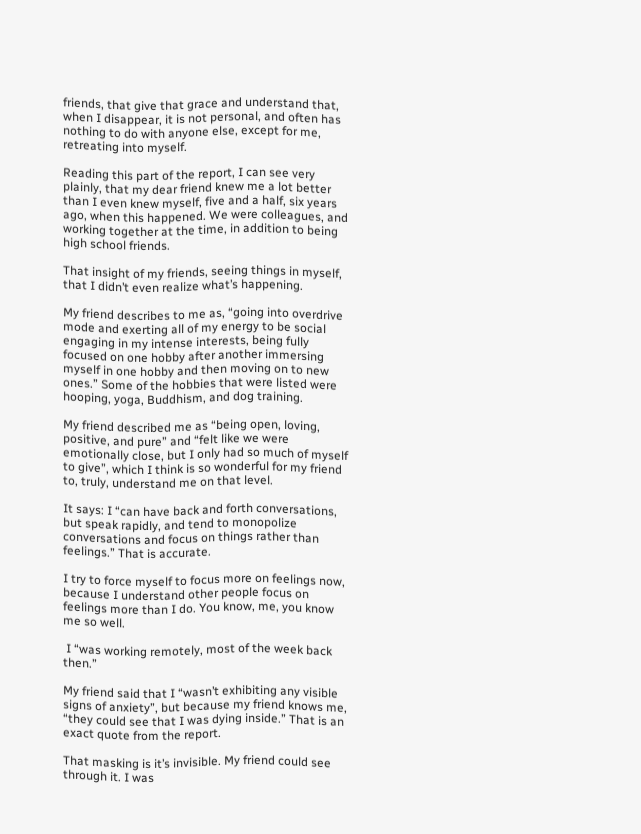friends, that give that grace and understand that, when I disappear, it is not personal, and often has nothing to do with anyone else, except for me, retreating into myself.

Reading this part of the report, I can see very plainly, that my dear friend knew me a lot better than I even knew myself, five and a half, six years ago, when this happened. We were colleagues, and working together at the time, in addition to being high school friends.

That insight of my friends, seeing things in myself, that I didn’t even realize what’s happening.

My friend describes to me as, “going into overdrive mode and exerting all of my energy to be social engaging in my intense interests, being fully focused on one hobby after another immersing myself in one hobby and then moving on to new ones.” Some of the hobbies that were listed were hooping, yoga, Buddhism, and dog training.

My friend described me as “being open, loving, positive, and pure” and “felt like we were emotionally close, but I only had so much of myself to give”, which I think is so wonderful for my friend to, truly, understand me on that level.

It says: I “can have back and forth conversations, but speak rapidly, and tend to monopolize conversations and focus on things rather than feelings.” That is accurate.

I try to force myself to focus more on feelings now, because I understand other people focus on feelings more than I do. You know, me, you know me so well.

 I “was working remotely, most of the week back then.”

My friend said that I “wasn’t exhibiting any visible signs of anxiety”, but because my friend knows me, “they could see that I was dying inside.” That is an exact quote from the report.

That masking is it’s invisible. My friend could see through it. I was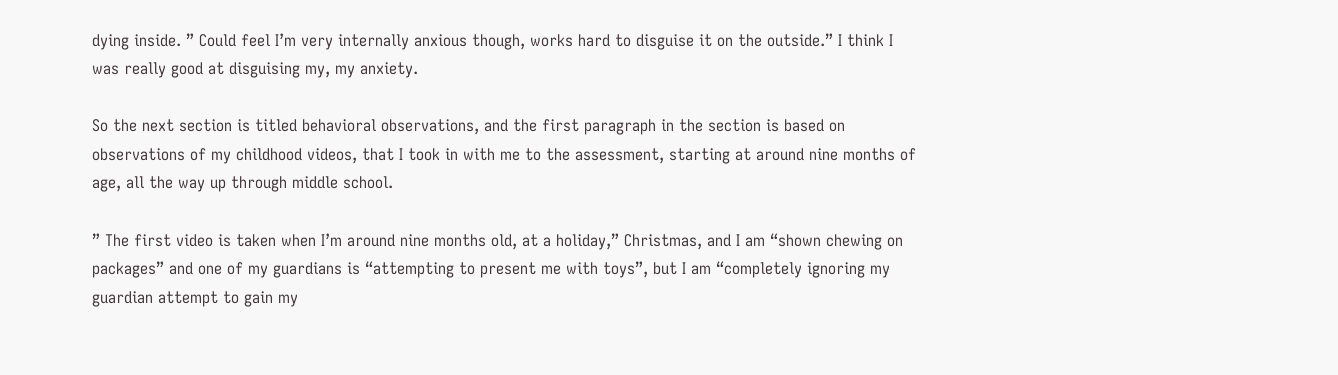dying inside. ” Could feel I’m very internally anxious though, works hard to disguise it on the outside.” I think I was really good at disguising my, my anxiety.

So the next section is titled behavioral observations, and the first paragraph in the section is based on observations of my childhood videos, that I took in with me to the assessment, starting at around nine months of age, all the way up through middle school.

” The first video is taken when I’m around nine months old, at a holiday,” Christmas, and I am “shown chewing on packages” and one of my guardians is “attempting to present me with toys”, but I am “completely ignoring my guardian attempt to gain my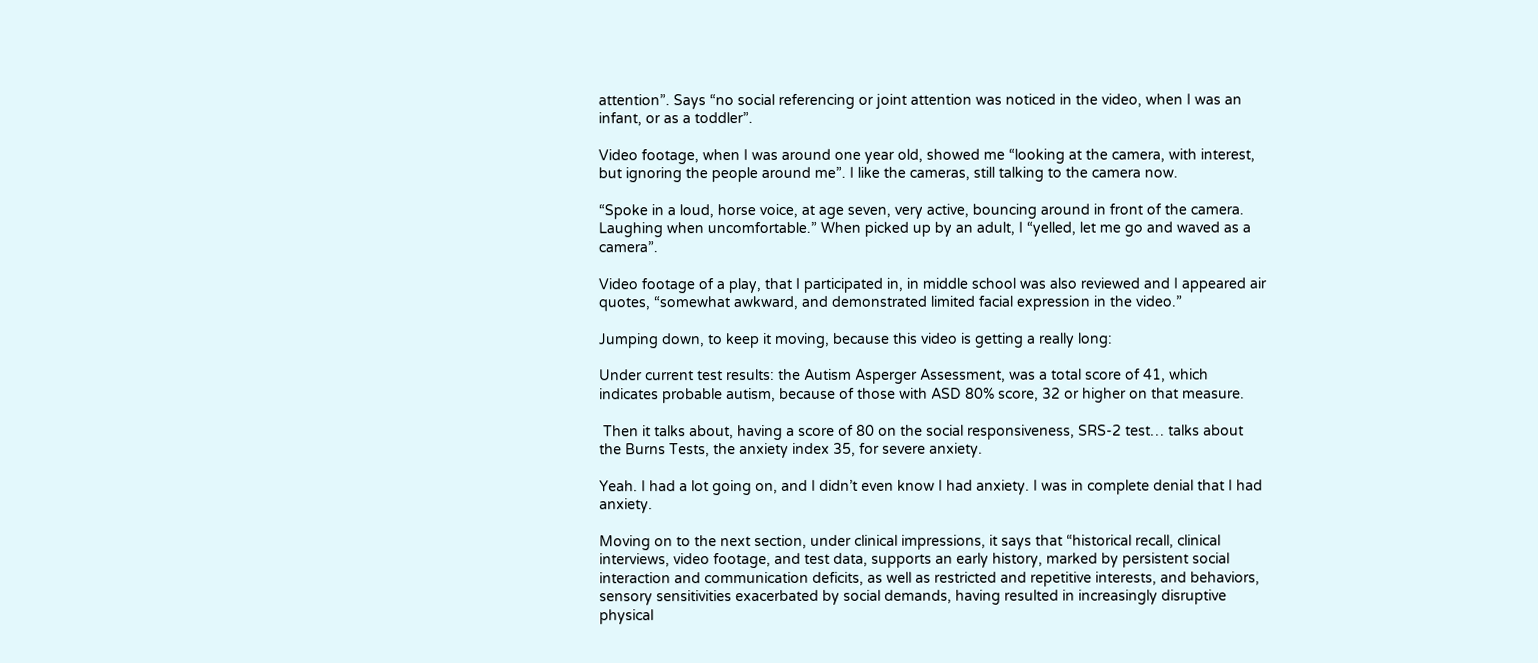attention”. Says “no social referencing or joint attention was noticed in the video, when I was an infant, or as a toddler”.

Video footage, when I was around one year old, showed me “looking at the camera, with interest, but ignoring the people around me”. I like the cameras, still talking to the camera now.

“Spoke in a loud, horse voice, at age seven, very active, bouncing around in front of the camera. Laughing when uncomfortable.” When picked up by an adult, I “yelled, let me go and waved as a camera”.

Video footage of a play, that I participated in, in middle school was also reviewed and I appeared air quotes, “somewhat awkward, and demonstrated limited facial expression in the video.”

Jumping down, to keep it moving, because this video is getting a really long:

Under current test results: the Autism Asperger Assessment, was a total score of 41, which indicates probable autism, because of those with ASD 80% score, 32 or higher on that measure.

 Then it talks about, having a score of 80 on the social responsiveness, SRS-2 test… talks about the Burns Tests, the anxiety index 35, for severe anxiety.

Yeah. I had a lot going on, and I didn’t even know I had anxiety. I was in complete denial that I had anxiety.

Moving on to the next section, under clinical impressions, it says that “historical recall, clinical interviews, video footage, and test data, supports an early history, marked by persistent social interaction and communication deficits, as well as restricted and repetitive interests, and behaviors, sensory sensitivities exacerbated by social demands, having resulted in increasingly disruptive physical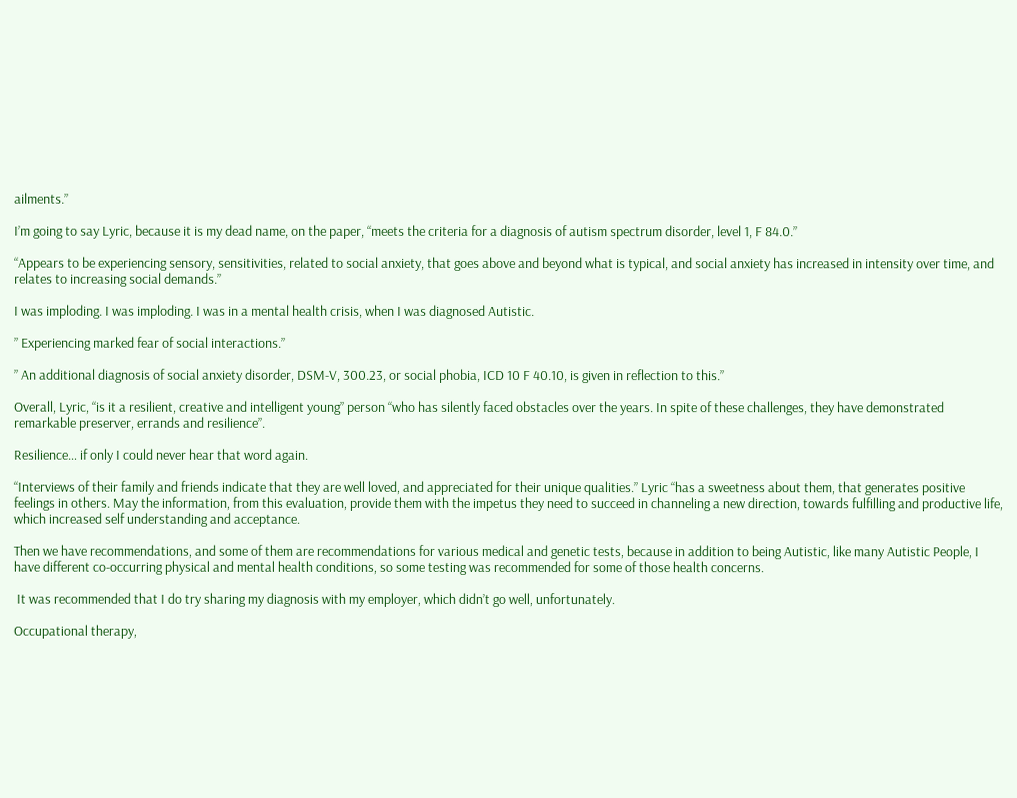ailments.”

I’m going to say Lyric, because it is my dead name, on the paper, “meets the criteria for a diagnosis of autism spectrum disorder, level 1, F 84.0.”

“Appears to be experiencing sensory, sensitivities, related to social anxiety, that goes above and beyond what is typical, and social anxiety has increased in intensity over time, and relates to increasing social demands.”

I was imploding. I was imploding. I was in a mental health crisis, when I was diagnosed Autistic.

” Experiencing marked fear of social interactions.”

” An additional diagnosis of social anxiety disorder, DSM-V, 300.23, or social phobia, ICD 10 F 40.10, is given in reflection to this.”

Overall, Lyric, “is it a resilient, creative and intelligent young” person “who has silently faced obstacles over the years. In spite of these challenges, they have demonstrated remarkable preserver, errands and resilience”.

Resilience… if only I could never hear that word again.

“Interviews of their family and friends indicate that they are well loved, and appreciated for their unique qualities.” Lyric “has a sweetness about them, that generates positive feelings in others. May the information, from this evaluation, provide them with the impetus they need to succeed in channeling a new direction, towards fulfilling and productive life, which increased self understanding and acceptance.

Then we have recommendations, and some of them are recommendations for various medical and genetic tests, because in addition to being Autistic, like many Autistic People, I have different co-occurring physical and mental health conditions, so some testing was recommended for some of those health concerns.

 It was recommended that I do try sharing my diagnosis with my employer, which didn’t go well, unfortunately.

Occupational therapy,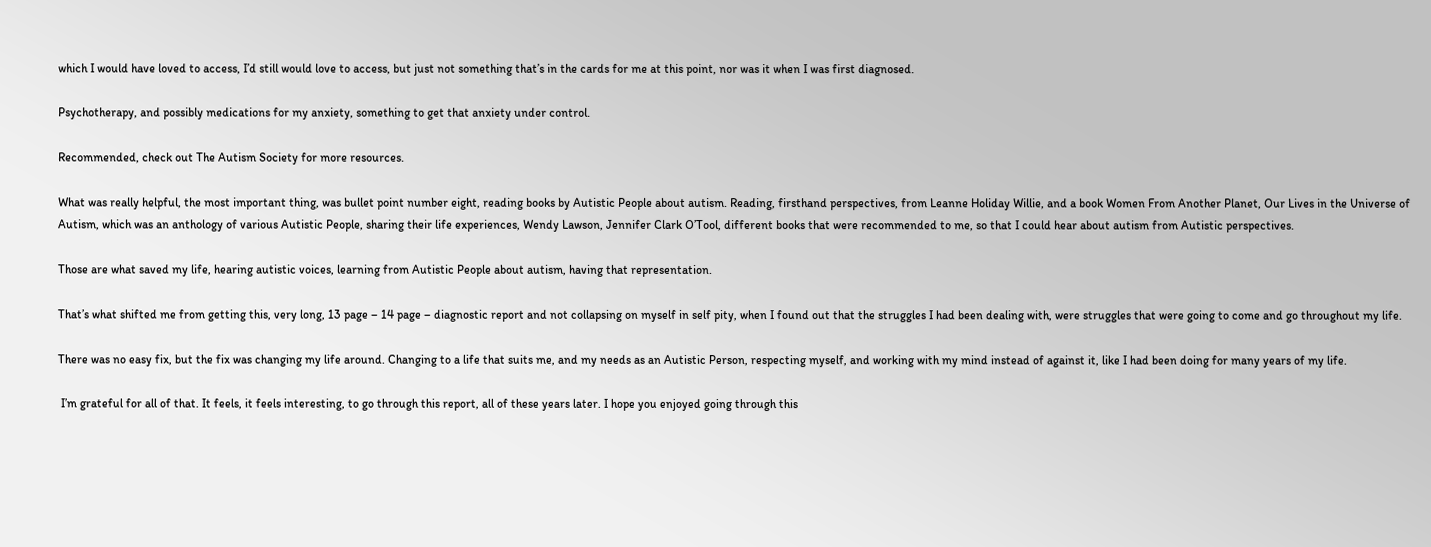which I would have loved to access, I’d still would love to access, but just not something that’s in the cards for me at this point, nor was it when I was first diagnosed.

Psychotherapy, and possibly medications for my anxiety, something to get that anxiety under control.

Recommended, check out The Autism Society for more resources.

What was really helpful, the most important thing, was bullet point number eight, reading books by Autistic People about autism. Reading, firsthand perspectives, from Leanne Holiday Willie, and a book Women From Another Planet, Our Lives in the Universe of Autism, which was an anthology of various Autistic People, sharing their life experiences, Wendy Lawson, Jennifer Clark O’Tool, different books that were recommended to me, so that I could hear about autism from Autistic perspectives.

Those are what saved my life, hearing autistic voices, learning from Autistic People about autism, having that representation.

That’s what shifted me from getting this, very long, 13 page – 14 page – diagnostic report and not collapsing on myself in self pity, when I found out that the struggles I had been dealing with, were struggles that were going to come and go throughout my life.

There was no easy fix, but the fix was changing my life around. Changing to a life that suits me, and my needs as an Autistic Person, respecting myself, and working with my mind instead of against it, like I had been doing for many years of my life.

 I’m grateful for all of that. It feels, it feels interesting, to go through this report, all of these years later. I hope you enjoyed going through this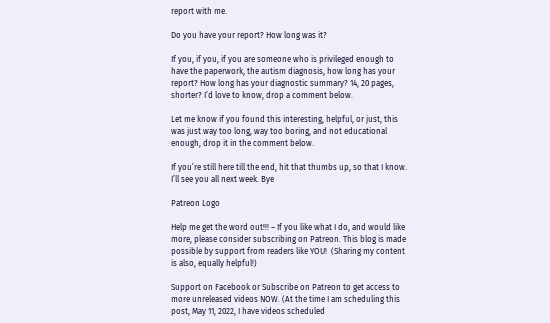report with me.

Do you have your report? How long was it?

If you, if you, if you are someone who is privileged enough to have the paperwork, the autism diagnosis, how long has your report? How long has your diagnostic summary? 14, 20 pages, shorter? I’d love to know, drop a comment below.

Let me know if you found this interesting, helpful, or just, this was just way too long, way too boring, and not educational enough, drop it in the comment below.

If you’re still here till the end, hit that thumbs up, so that I know. I’ll see you all next week. Bye

Patreon Logo

Help me get the word out!!! – If you like what I do, and would like more, please consider subscribing on Patreon. This blog is made possible by support from readers like YOU!  (Sharing my content is also, equally helpful!)

Support on Facebook or Subscribe on Patreon to get access to more unreleased videos NOW. (At the time I am scheduling this post, May 11, 2022, I have videos scheduled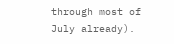through most of July already).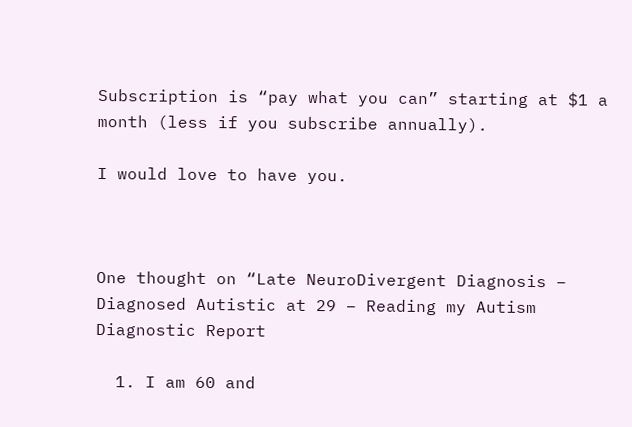Subscription is “pay what you can” starting at $1 a month (less if you subscribe annually).

I would love to have you.



One thought on “Late NeuroDivergent Diagnosis – Diagnosed Autistic at 29 – Reading my Autism Diagnostic Report

  1. I am 60 and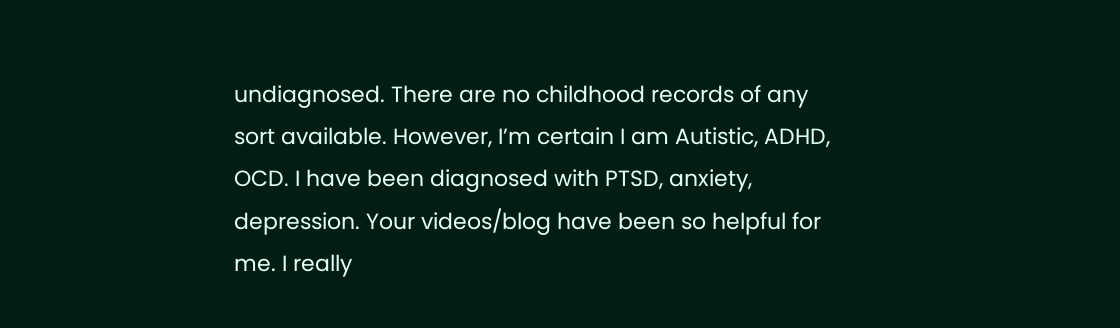undiagnosed. There are no childhood records of any sort available. However, I’m certain I am Autistic, ADHD, OCD. I have been diagnosed with PTSD, anxiety, depression. Your videos/blog have been so helpful for me. I really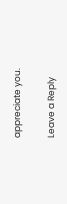appreciate you.

Leave a Reply